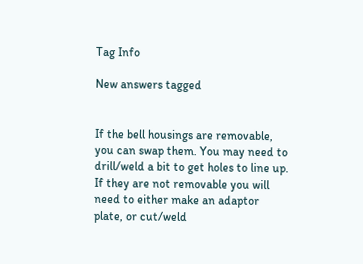Tag Info

New answers tagged


If the bell housings are removable, you can swap them. You may need to drill/weld a bit to get holes to line up. If they are not removable you will need to either make an adaptor plate, or cut/weld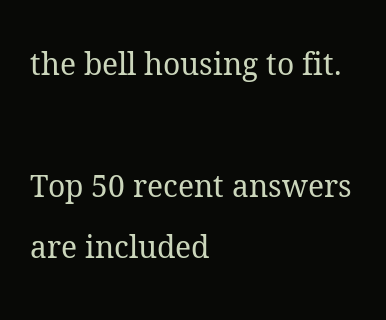the bell housing to fit.

Top 50 recent answers are included